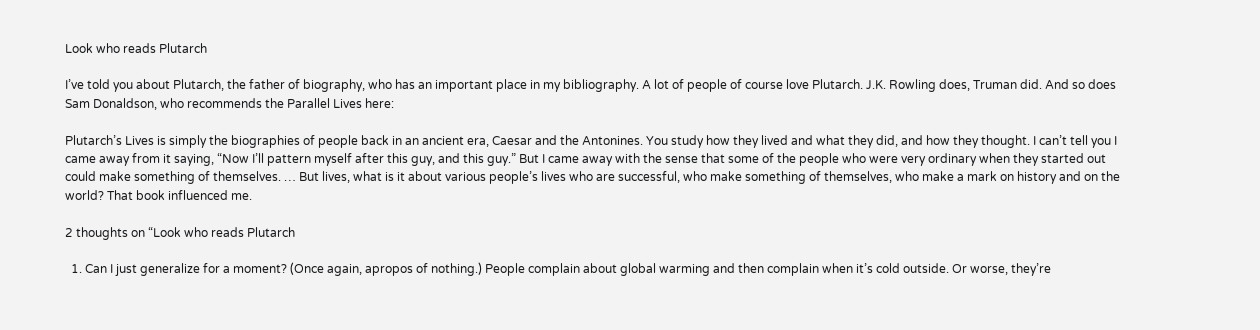Look who reads Plutarch

I’ve told you about Plutarch, the father of biography, who has an important place in my bibliography. A lot of people of course love Plutarch. J.K. Rowling does, Truman did. And so does Sam Donaldson, who recommends the Parallel Lives here:

Plutarch’s Lives is simply the biographies of people back in an ancient era, Caesar and the Antonines. You study how they lived and what they did, and how they thought. I can’t tell you I came away from it saying, “Now I’ll pattern myself after this guy, and this guy.” But I came away with the sense that some of the people who were very ordinary when they started out could make something of themselves. … But lives, what is it about various people’s lives who are successful, who make something of themselves, who make a mark on history and on the world? That book influenced me.

2 thoughts on “Look who reads Plutarch

  1. Can I just generalize for a moment? (Once again, apropos of nothing.) People complain about global warming and then complain when it’s cold outside. Or worse, they’re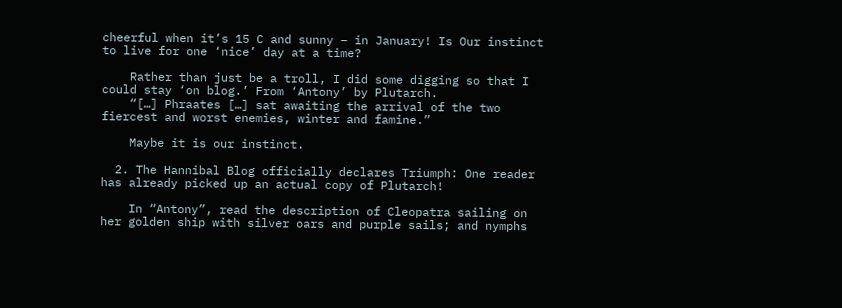cheerful when it’s 15 C and sunny – in January! Is Our instinct to live for one ‘nice’ day at a time?

    Rather than just be a troll, I did some digging so that I could stay ‘on blog.’ From ‘Antony’ by Plutarch.
    “[…] Phraates […] sat awaiting the arrival of the two fiercest and worst enemies, winter and famine.”

    Maybe it is our instinct.

  2. The Hannibal Blog officially declares Triumph: One reader has already picked up an actual copy of Plutarch!

    In “Antony”, read the description of Cleopatra sailing on her golden ship with silver oars and purple sails; and nymphs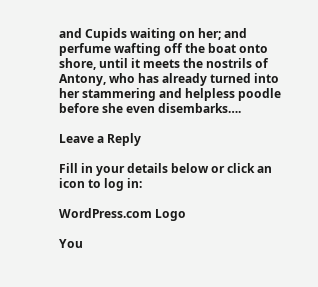and Cupids waiting on her; and perfume wafting off the boat onto shore, until it meets the nostrils of Antony, who has already turned into her stammering and helpless poodle before she even disembarks….

Leave a Reply

Fill in your details below or click an icon to log in:

WordPress.com Logo

You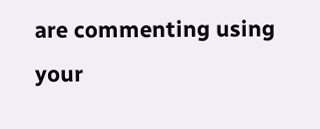are commenting using your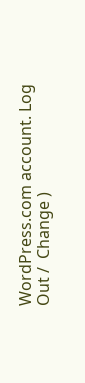WordPress.com account. Log Out /  Change )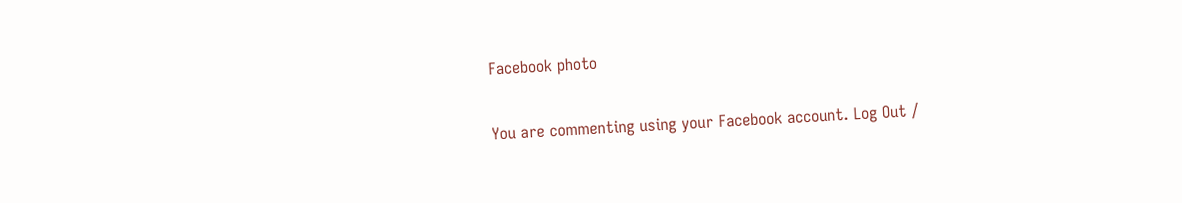Facebook photo

You are commenting using your Facebook account. Log Out /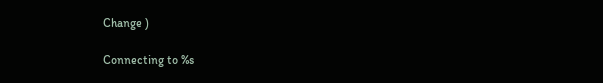Change )

Connecting to %s